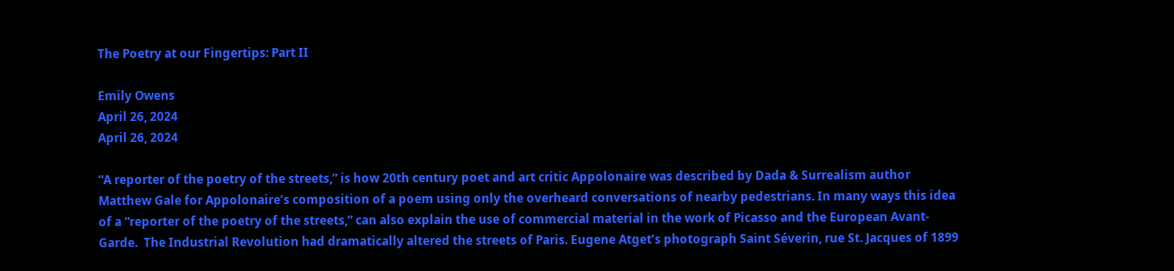The Poetry at our Fingertips: Part II

Emily Owens
April 26, 2024
April 26, 2024

“A reporter of the poetry of the streets,” is how 20th century poet and art critic Appolonaire was described by Dada & Surrealism author Matthew Gale for Appolonaire’s composition of a poem using only the overheard conversations of nearby pedestrians. In many ways this idea of a “reporter of the poetry of the streets,” can also explain the use of commercial material in the work of Picasso and the European Avant-Garde.  The Industrial Revolution had dramatically altered the streets of Paris. Eugene Atget’s photograph Saint Séverin, rue St. Jacques of 1899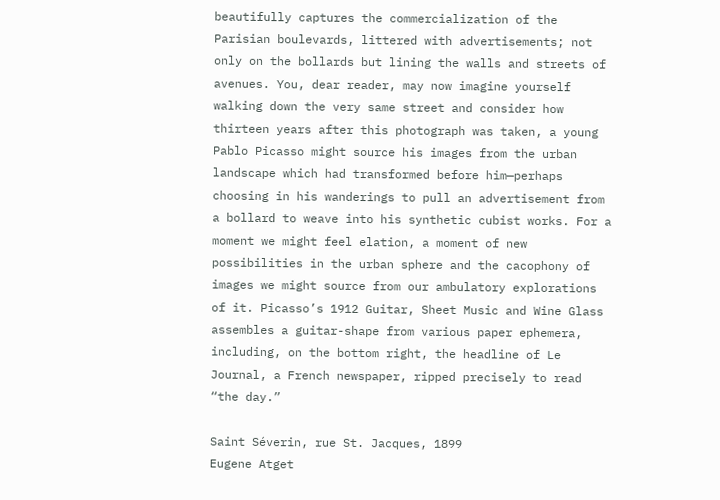beautifully captures the commercialization of the Parisian boulevards, littered with advertisements; not only on the bollards but lining the walls and streets of avenues. You, dear reader, may now imagine yourself walking down the very same street and consider how thirteen years after this photograph was taken, a young Pablo Picasso might source his images from the urban landscape which had transformed before him—perhaps choosing in his wanderings to pull an advertisement from a bollard to weave into his synthetic cubist works. For a moment we might feel elation, a moment of new possibilities in the urban sphere and the cacophony of images we might source from our ambulatory explorations of it. Picasso’s 1912 Guitar, Sheet Music and Wine Glass assembles a guitar-shape from various paper ephemera, including, on the bottom right, the headline of Le Journal, a French newspaper, ripped precisely to read “the day.”

Saint Séverin, rue St. Jacques, 1899
Eugene Atget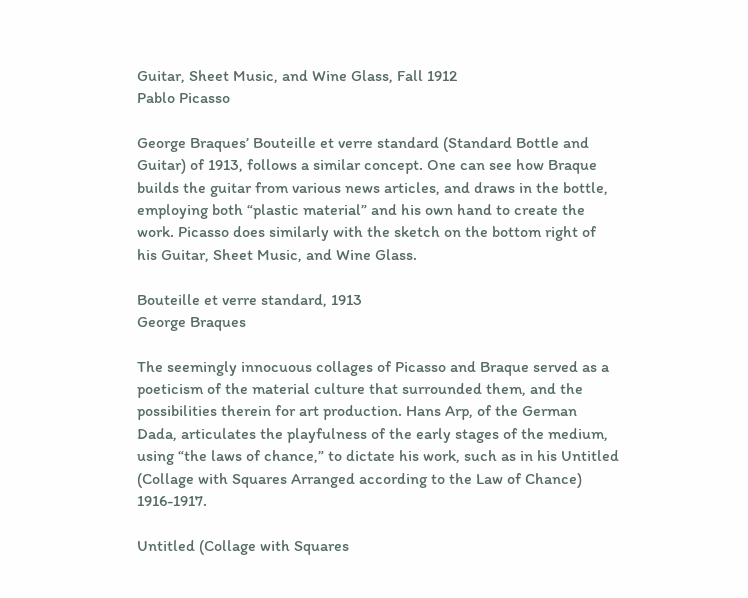Guitar, Sheet Music, and Wine Glass, Fall 1912
Pablo Picasso

George Braques’ Bouteille et verre standard (Standard Bottle and Guitar) of 1913, follows a similar concept. One can see how Braque builds the guitar from various news articles, and draws in the bottle, employing both “plastic material” and his own hand to create the work. Picasso does similarly with the sketch on the bottom right of his Guitar, Sheet Music, and Wine Glass.

Bouteille et verre standard, 1913
George Braques

The seemingly innocuous collages of Picasso and Braque served as a poeticism of the material culture that surrounded them, and the possibilities therein for art production. Hans Arp, of the German Dada, articulates the playfulness of the early stages of the medium, using “the laws of chance,” to dictate his work, such as in his Untitled (Collage with Squares Arranged according to the Law of Chance) 1916-1917.

Untitled (Collage with Squares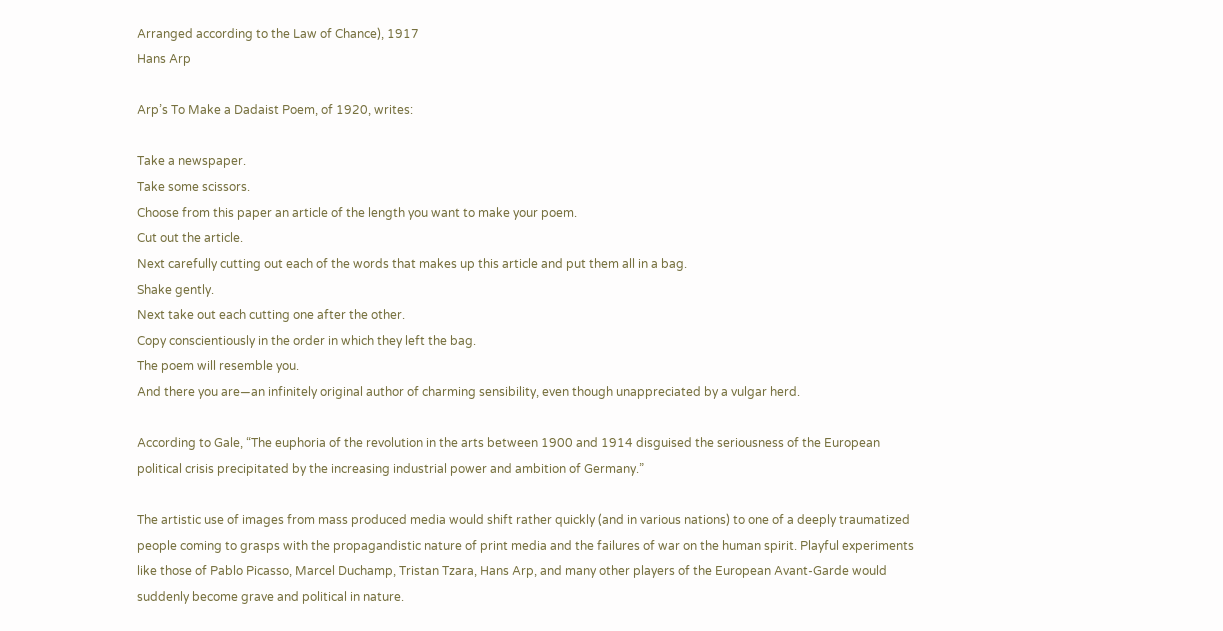Arranged according to the Law of Chance), 1917
Hans Arp

Arp’s To Make a Dadaist Poem, of 1920, writes:

Take a newspaper.
Take some scissors.
Choose from this paper an article of the length you want to make your poem.
Cut out the article.
Next carefully cutting out each of the words that makes up this article and put them all in a bag.
Shake gently.
Next take out each cutting one after the other.
Copy conscientiously in the order in which they left the bag.
The poem will resemble you.
And there you are—an infinitely original author of charming sensibility, even though unappreciated by a vulgar herd.

According to Gale, “The euphoria of the revolution in the arts between 1900 and 1914 disguised the seriousness of the European political crisis precipitated by the increasing industrial power and ambition of Germany.”

The artistic use of images from mass produced media would shift rather quickly (and in various nations) to one of a deeply traumatized people coming to grasps with the propagandistic nature of print media and the failures of war on the human spirit. Playful experiments like those of Pablo Picasso, Marcel Duchamp, Tristan Tzara, Hans Arp, and many other players of the European Avant-Garde would suddenly become grave and political in nature.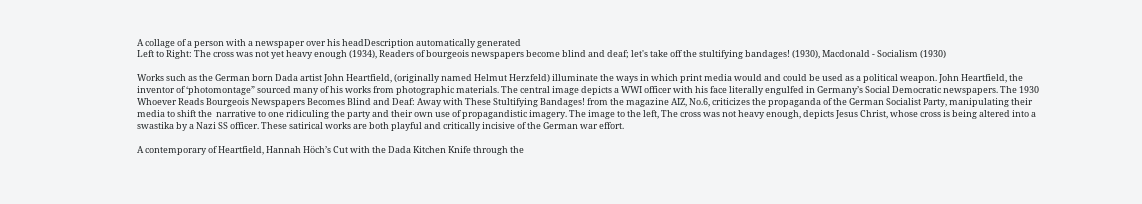A collage of a person with a newspaper over his headDescription automatically generated
Left to Right: The cross was not yet heavy enough (1934), Readers of bourgeois newspapers become blind and deaf; let's take off the stultifying bandages! (1930), Macdonald - Socialism (1930)

Works such as the German born Dada artist John Heartfield, (originally named Helmut Herzfeld) illuminate the ways in which print media would and could be used as a political weapon. John Heartfield, the inventor of ‘photomontage” sourced many of his works from photographic materials. The central image depicts a WWI officer with his face literally engulfed in Germany’s Social Democratic newspapers. The 1930 Whoever Reads Bourgeois Newspapers Becomes Blind and Deaf: Away with These Stultifying Bandages! from the magazine AIZ, No.6, criticizes the propaganda of the German Socialist Party, manipulating their media to shift the  narrative to one ridiculing the party and their own use of propagandistic imagery. The image to the left, The cross was not heavy enough, depicts Jesus Christ, whose cross is being altered into a swastika by a Nazi SS officer. These satirical works are both playful and critically incisive of the German war effort.

A contemporary of Heartfield, Hannah Höch’s Cut with the Dada Kitchen Knife through the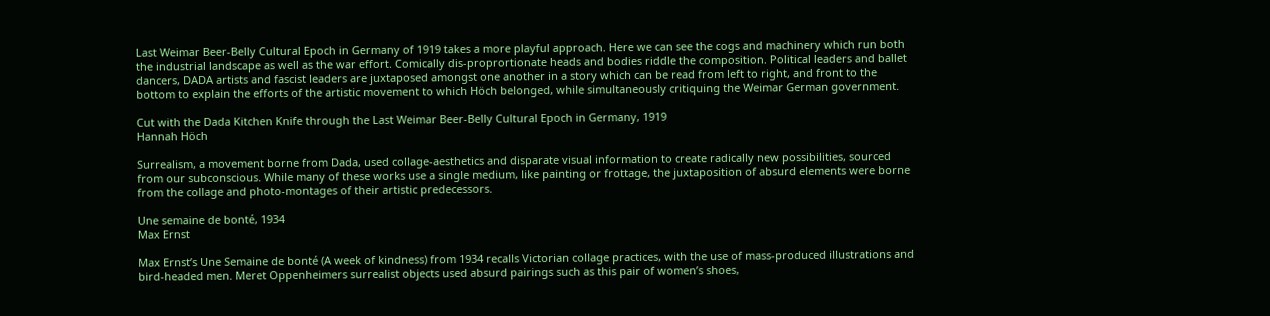Last Weimar Beer-Belly Cultural Epoch in Germany of 1919 takes a more playful approach. Here we can see the cogs and machinery which run both the industrial landscape as well as the war effort. Comically dis-proprortionate heads and bodies riddle the composition. Political leaders and ballet dancers, DADA artists and fascist leaders are juxtaposed amongst one another in a story which can be read from left to right, and front to the bottom to explain the efforts of the artistic movement to which Höch belonged, while simultaneously critiquing the Weimar German government.

Cut with the Dada Kitchen Knife through the Last Weimar Beer-Belly Cultural Epoch in Germany, 1919
Hannah Höch

Surrealism, a movement borne from Dada, used collage-aesthetics and disparate visual information to create radically new possibilities, sourced from our subconscious. While many of these works use a single medium, like painting or frottage, the juxtaposition of absurd elements were borne from the collage and photo-montages of their artistic predecessors.

Une semaine de bonté, 1934
Max Ernst

Max Ernst’s Une Semaine de bonté (A week of kindness) from 1934 recalls Victorian collage practices, with the use of mass-produced illustrations and bird-headed men. Meret Oppenheimers surrealist objects used absurd pairings such as this pair of women’s shoes,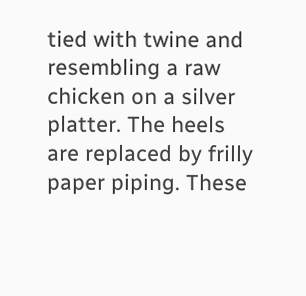tied with twine and resembling a raw chicken on a silver platter. The heels are replaced by frilly paper piping. These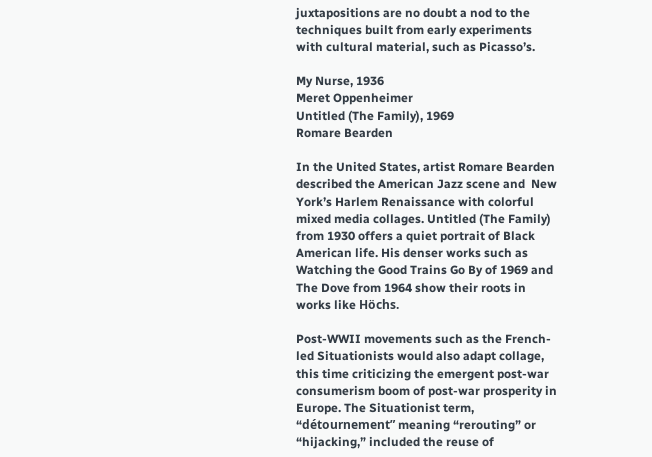juxtapositions are no doubt a nod to the techniques built from early experiments with cultural material, such as Picasso’s.

My Nurse, 1936
Meret Oppenheimer
Untitled (The Family), 1969
Romare Bearden

In the United States, artist Romare Bearden described the American Jazz scene and  New York’s Harlem Renaissance with colorful mixed media collages. Untitled (The Family) from 1930 offers a quiet portrait of Black American life. His denser works such as Watching the Good Trains Go By of 1969 and The Dove from 1964 show their roots in works like Höchs.

Post-WWII movements such as the French-led Situationists would also adapt collage, this time criticizing the emergent post-war consumerism boom of post-war prosperity in Europe. The Situationist term, “détournement” meaning “rerouting” or “hijacking,” included the reuse of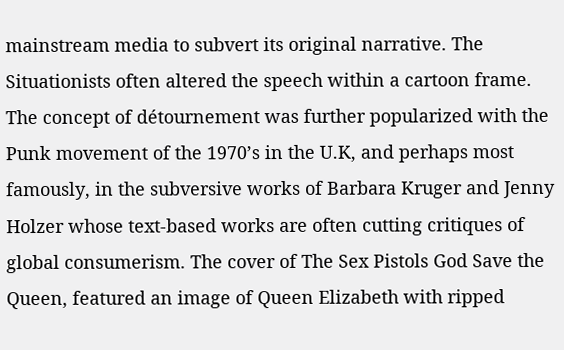mainstream media to subvert its original narrative. The Situationists often altered the speech within a cartoon frame. The concept of détournement was further popularized with the Punk movement of the 1970’s in the U.K, and perhaps most famously, in the subversive works of Barbara Kruger and Jenny Holzer whose text-based works are often cutting critiques of global consumerism. The cover of The Sex Pistols God Save the Queen, featured an image of Queen Elizabeth with ripped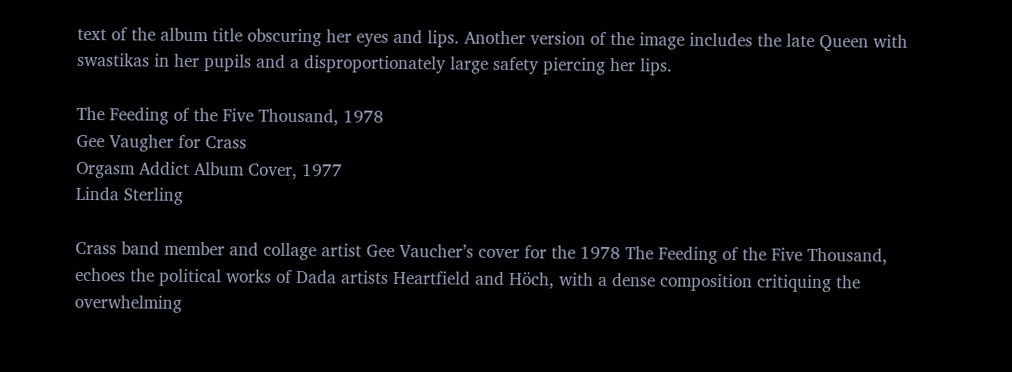text of the album title obscuring her eyes and lips. Another version of the image includes the late Queen with swastikas in her pupils and a disproportionately large safety piercing her lips.

The Feeding of the Five Thousand, 1978
Gee Vaugher for Crass
Orgasm Addict Album Cover, 1977
Linda Sterling

Crass band member and collage artist Gee Vaucher’s cover for the 1978 The Feeding of the Five Thousand, echoes the political works of Dada artists Heartfield and Höch, with a dense composition critiquing the overwhelming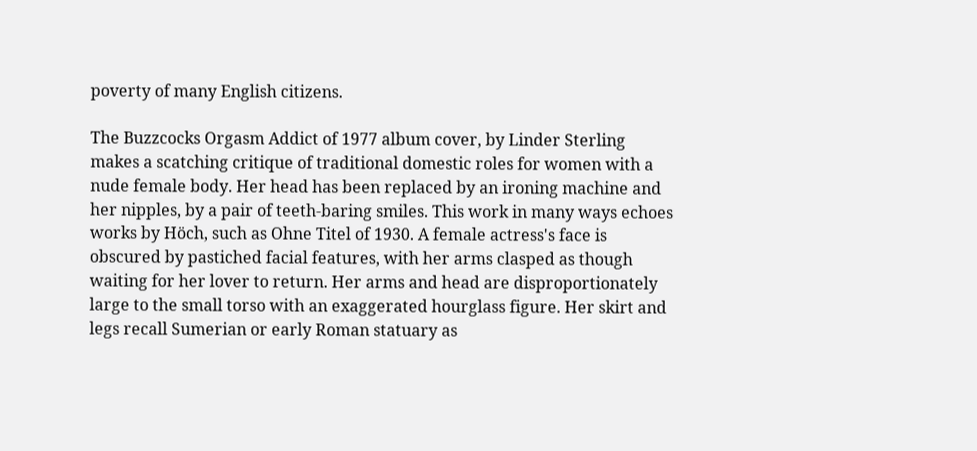poverty of many English citizens.

The Buzzcocks Orgasm Addict of 1977 album cover, by Linder Sterling makes a scatching critique of traditional domestic roles for women with a nude female body. Her head has been replaced by an ironing machine and her nipples, by a pair of teeth-baring smiles. This work in many ways echoes works by Höch, such as Ohne Titel of 1930. A female actress's face is obscured by pastiched facial features, with her arms clasped as though waiting for her lover to return. Her arms and head are disproportionately large to the small torso with an exaggerated hourglass figure. Her skirt and legs recall Sumerian or early Roman statuary as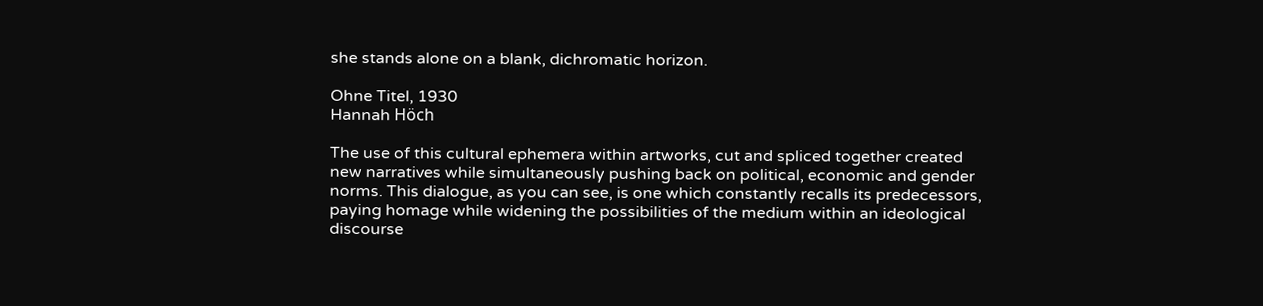she stands alone on a blank, dichromatic horizon.

Ohne Titel, 1930
Hannah Höch

The use of this cultural ephemera within artworks, cut and spliced together created new narratives while simultaneously pushing back on political, economic and gender norms. This dialogue, as you can see, is one which constantly recalls its predecessors, paying homage while widening the possibilities of the medium within an ideological discourse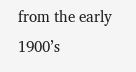from the early 1900’s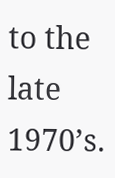to the late 1970’s.